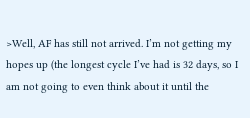>Well, AF has still not arrived. I’m not getting my hopes up (the longest cycle I’ve had is 32 days, so I am not going to even think about it until the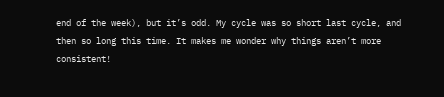end of the week), but it’s odd. My cycle was so short last cycle, and then so long this time. It makes me wonder why things aren’t more consistent!